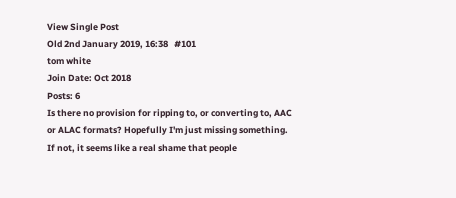View Single Post
Old 2nd January 2019, 16:38   #101
tom white
Join Date: Oct 2018
Posts: 6
Is there no provision for ripping to, or converting to, AAC or ALAC formats? Hopefully I'm just missing something. If not, it seems like a real shame that people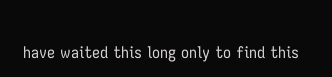have waited this long only to find this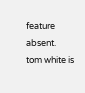feature absent.
tom white is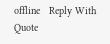offline   Reply With Quote